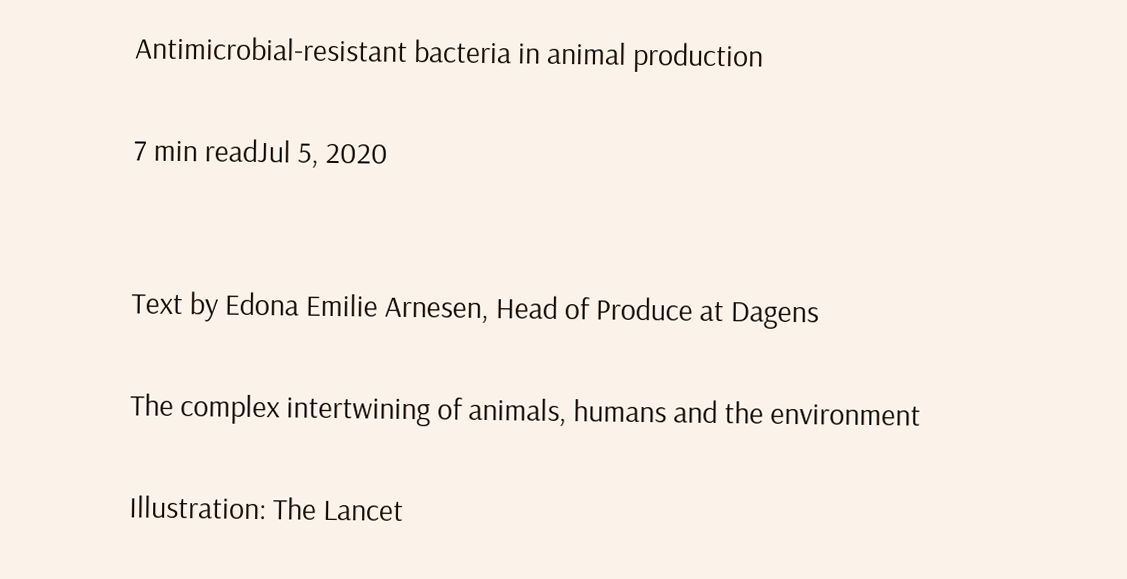Antimicrobial-resistant bacteria in animal production

7 min readJul 5, 2020


Text by Edona Emilie Arnesen, Head of Produce at Dagens

The complex intertwining of animals, humans and the environment

Illustration: The Lancet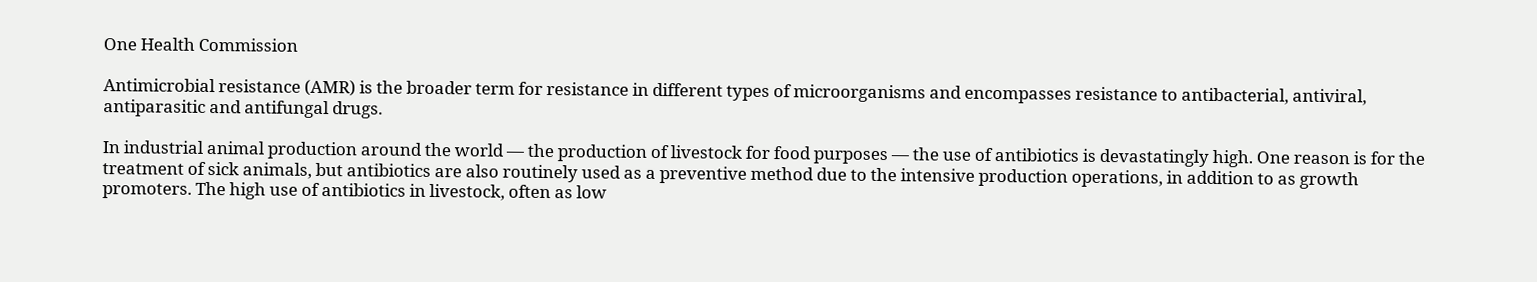One Health Commission

Antimicrobial resistance (AMR) is the broader term for resistance in different types of microorganisms and encompasses resistance to antibacterial, antiviral, antiparasitic and antifungal drugs.

In industrial animal production around the world — the production of livestock for food purposes — the use of antibiotics is devastatingly high. One reason is for the treatment of sick animals, but antibiotics are also routinely used as a preventive method due to the intensive production operations, in addition to as growth promoters. The high use of antibiotics in livestock, often as low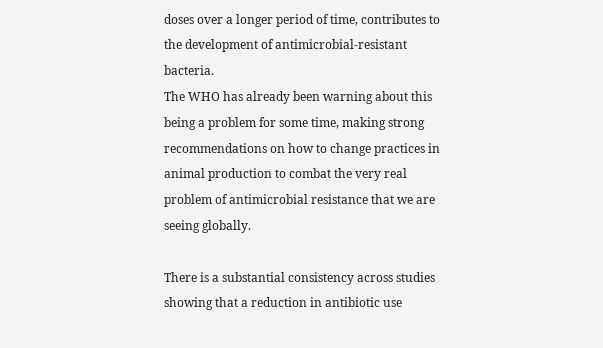doses over a longer period of time, contributes to the development of antimicrobial-resistant bacteria.
The WHO has already been warning about this being a problem for some time, making strong recommendations on how to change practices in animal production to combat the very real problem of antimicrobial resistance that we are seeing globally.

There is a substantial consistency across studies showing that a reduction in antibiotic use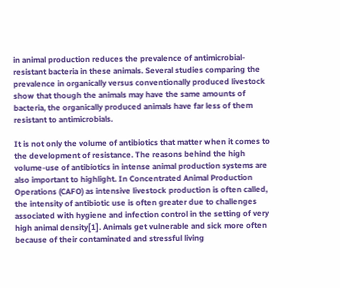in animal production reduces the prevalence of antimicrobial-resistant bacteria in these animals. Several studies comparing the prevalence in organically versus conventionally produced livestock show that though the animals may have the same amounts of bacteria, the organically produced animals have far less of them resistant to antimicrobials.

It is not only the volume of antibiotics that matter when it comes to the development of resistance. The reasons behind the high volume-use of antibiotics in intense animal production systems are also important to highlight. In Concentrated Animal Production Operations (CAFO) as intensive livestock production is often called, the intensity of antibiotic use is often greater due to challenges associated with hygiene and infection control in the setting of very high animal density[1]. Animals get vulnerable and sick more often because of their contaminated and stressful living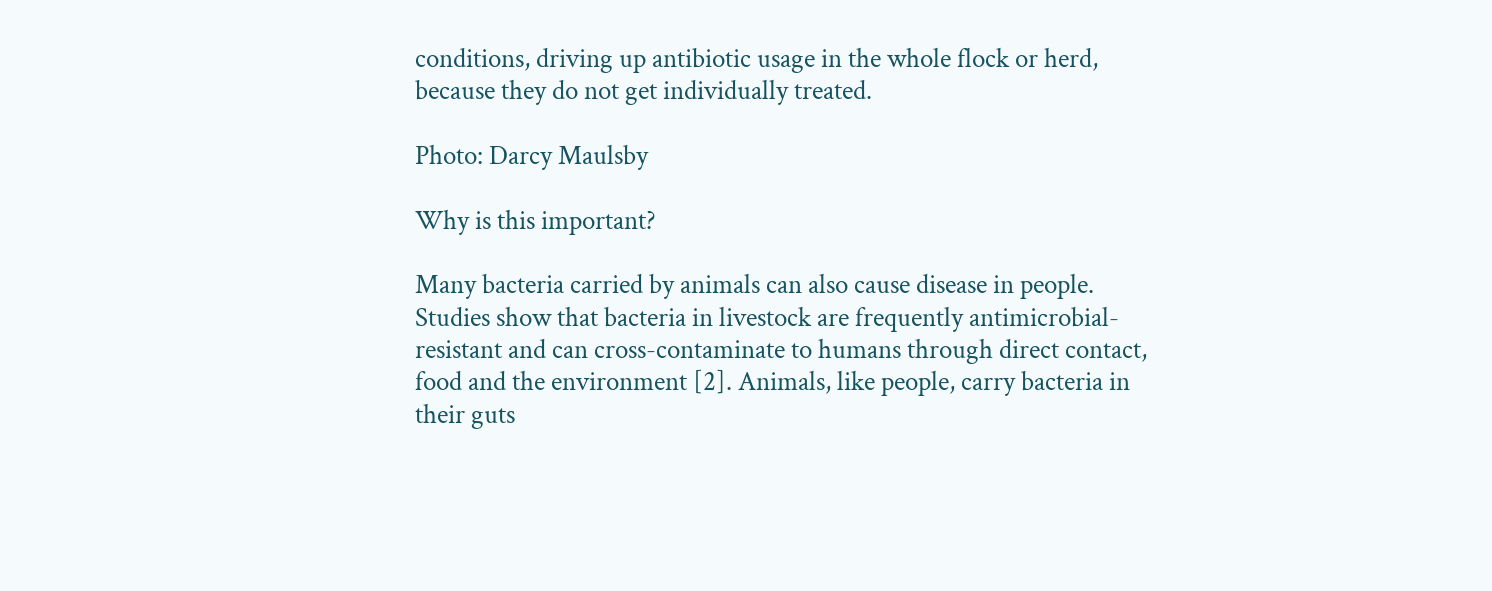conditions, driving up antibiotic usage in the whole flock or herd, because they do not get individually treated.

Photo: Darcy Maulsby

Why is this important?

Many bacteria carried by animals can also cause disease in people. Studies show that bacteria in livestock are frequently antimicrobial-resistant and can cross-contaminate to humans through direct contact, food and the environment [2]. Animals, like people, carry bacteria in their guts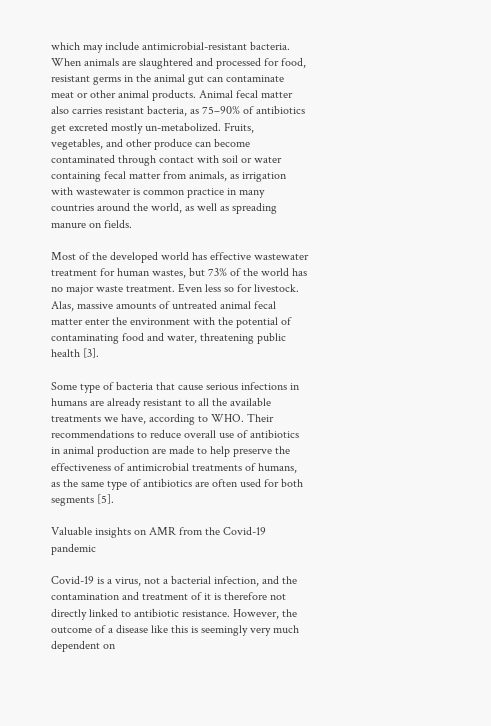which may include antimicrobial-resistant bacteria. When animals are slaughtered and processed for food, resistant germs in the animal gut can contaminate meat or other animal products. Animal fecal matter also carries resistant bacteria, as 75–90% of antibiotics get excreted mostly un-metabolized. Fruits, vegetables, and other produce can become contaminated through contact with soil or water containing fecal matter from animals, as irrigation with wastewater is common practice in many countries around the world, as well as spreading manure on fields.

Most of the developed world has effective wastewater treatment for human wastes, but 73% of the world has no major waste treatment. Even less so for livestock. Alas, massive amounts of untreated animal fecal matter enter the environment with the potential of contaminating food and water, threatening public health [3].

Some type of bacteria that cause serious infections in humans are already resistant to all the available treatments we have, according to WHO. Their recommendations to reduce overall use of antibiotics in animal production are made to help preserve the effectiveness of antimicrobial treatments of humans, as the same type of antibiotics are often used for both segments [5].

Valuable insights on AMR from the Covid-19 pandemic

Covid-19 is a virus, not a bacterial infection, and the contamination and treatment of it is therefore not directly linked to antibiotic resistance. However, the outcome of a disease like this is seemingly very much dependent on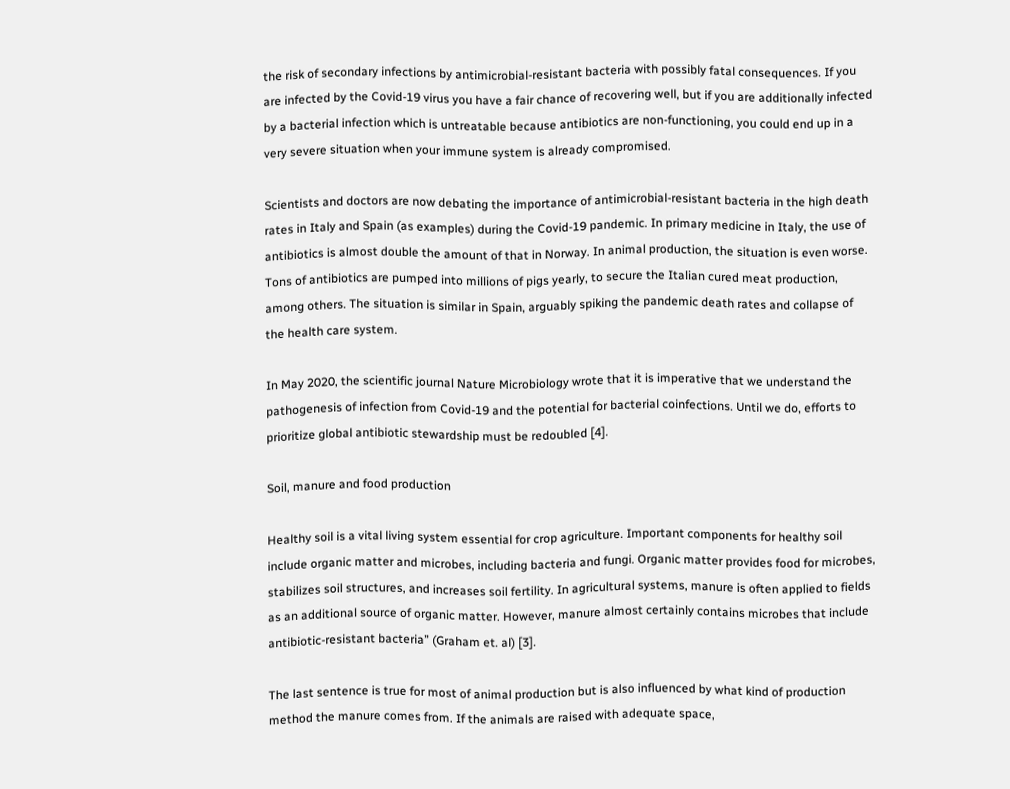the risk of secondary infections by antimicrobial-resistant bacteria with possibly fatal consequences. If you are infected by the Covid-19 virus you have a fair chance of recovering well, but if you are additionally infected by a bacterial infection which is untreatable because antibiotics are non-functioning, you could end up in a very severe situation when your immune system is already compromised.

Scientists and doctors are now debating the importance of antimicrobial-resistant bacteria in the high death rates in Italy and Spain (as examples) during the Covid-19 pandemic. In primary medicine in Italy, the use of antibiotics is almost double the amount of that in Norway. In animal production, the situation is even worse. Tons of antibiotics are pumped into millions of pigs yearly, to secure the Italian cured meat production, among others. The situation is similar in Spain, arguably spiking the pandemic death rates and collapse of the health care system.

In May 2020, the scientific journal Nature Microbiology wrote that it is imperative that we understand the pathogenesis of infection from Covid-19 and the potential for bacterial coinfections. Until we do, efforts to prioritize global antibiotic stewardship must be redoubled [4].

Soil, manure and food production

Healthy soil is a vital living system essential for crop agriculture. Important components for healthy soil include organic matter and microbes, including bacteria and fungi. Organic matter provides food for microbes, stabilizes soil structures, and increases soil fertility. In agricultural systems, manure is often applied to fields as an additional source of organic matter. However, manure almost certainly contains microbes that include antibiotic-resistant bacteria” (Graham et. al) [3].

The last sentence is true for most of animal production but is also influenced by what kind of production method the manure comes from. If the animals are raised with adequate space,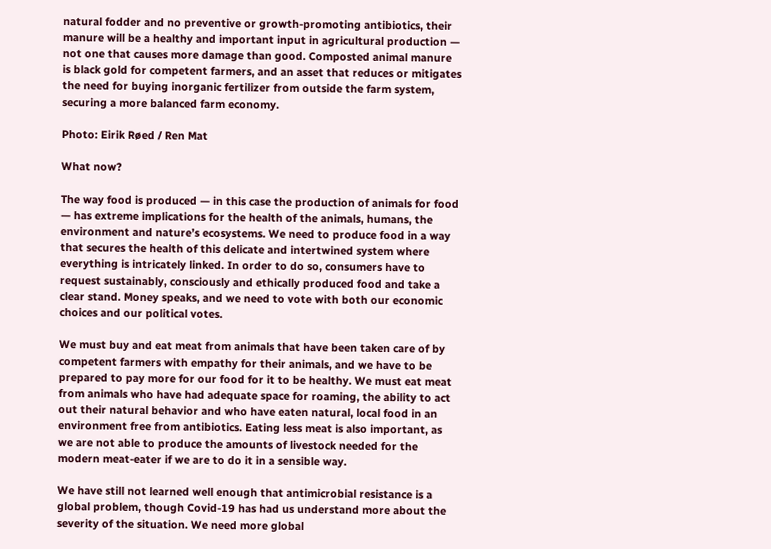natural fodder and no preventive or growth-promoting antibiotics, their manure will be a healthy and important input in agricultural production — not one that causes more damage than good. Composted animal manure is black gold for competent farmers, and an asset that reduces or mitigates the need for buying inorganic fertilizer from outside the farm system, securing a more balanced farm economy.

Photo: Eirik Røed / Ren Mat

What now?

The way food is produced — in this case the production of animals for food — has extreme implications for the health of the animals, humans, the environment and nature’s ecosystems. We need to produce food in a way that secures the health of this delicate and intertwined system where everything is intricately linked. In order to do so, consumers have to request sustainably, consciously and ethically produced food and take a clear stand. Money speaks, and we need to vote with both our economic choices and our political votes.

We must buy and eat meat from animals that have been taken care of by competent farmers with empathy for their animals, and we have to be prepared to pay more for our food for it to be healthy. We must eat meat from animals who have had adequate space for roaming, the ability to act out their natural behavior and who have eaten natural, local food in an environment free from antibiotics. Eating less meat is also important, as we are not able to produce the amounts of livestock needed for the modern meat-eater if we are to do it in a sensible way.

We have still not learned well enough that antimicrobial resistance is a global problem, though Covid-19 has had us understand more about the severity of the situation. We need more global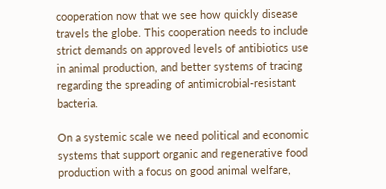cooperation now that we see how quickly disease travels the globe. This cooperation needs to include strict demands on approved levels of antibiotics use in animal production, and better systems of tracing regarding the spreading of antimicrobial-resistant bacteria.

On a systemic scale we need political and economic systems that support organic and regenerative food production with a focus on good animal welfare,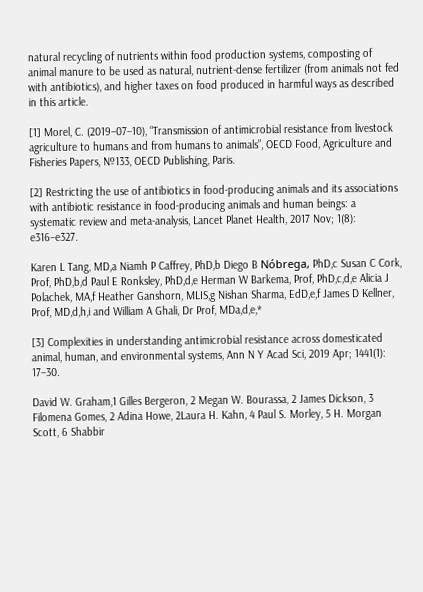natural recycling of nutrients within food production systems, composting of animal manure to be used as natural, nutrient-dense fertilizer (from animals not fed with antibiotics), and higher taxes on food produced in harmful ways as described in this article.

[1] Morel, C. (2019–07–10), “Transmission of antimicrobial resistance from livestock agriculture to humans and from humans to animals”, OECD Food, Agriculture and Fisheries Papers, №133, OECD Publishing, Paris.

[2] Restricting the use of antibiotics in food-producing animals and its associations with antibiotic resistance in food-producing animals and human beings: a systematic review and meta-analysis, Lancet Planet Health, 2017 Nov; 1(8): e316–e327.

Karen L Tang, MD,a Niamh P Caffrey, PhD,b Diego B Nóbrega, PhD,c Susan C Cork, Prof, PhD,b,d Paul E Ronksley, PhD,d,e Herman W Barkema, Prof, PhD,c,d,e Alicia J Polachek, MA,f Heather Ganshorn, MLIS,g Nishan Sharma, EdD,e,f James D Kellner, Prof, MD,d,h,i and William A Ghali, Dr Prof, MDa,d,e,*

[3] Complexities in understanding antimicrobial resistance across domesticated animal, human, and environmental systems, Ann N Y Acad Sci, 2019 Apr; 1441(1): 17–30.

David W. Graham,1 Gilles Bergeron, 2 Megan W. Bourassa, 2 James Dickson, 3 Filomena Gomes, 2 Adina Howe, 2Laura H. Kahn, 4 Paul S. Morley, 5 H. Morgan Scott, 6 Shabbir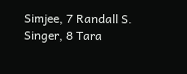Simjee, 7 Randall S. Singer, 8 Tara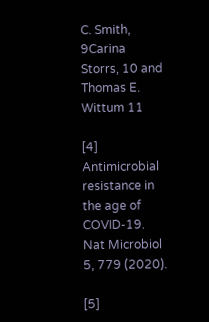C. Smith, 9Carina Storrs, 10 and Thomas E. Wittum 11

[4] Antimicrobial resistance in the age of COVID-19. Nat Microbiol 5, 779 (2020).

[5]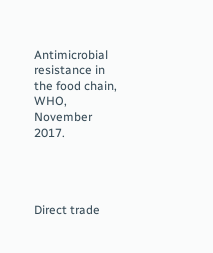Antimicrobial resistance in the food chain, WHO, November 2017.




Direct trade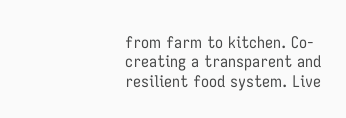from farm to kitchen. Co-creating a transparent and resilient food system. Live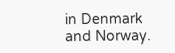in Denmark and Norway.